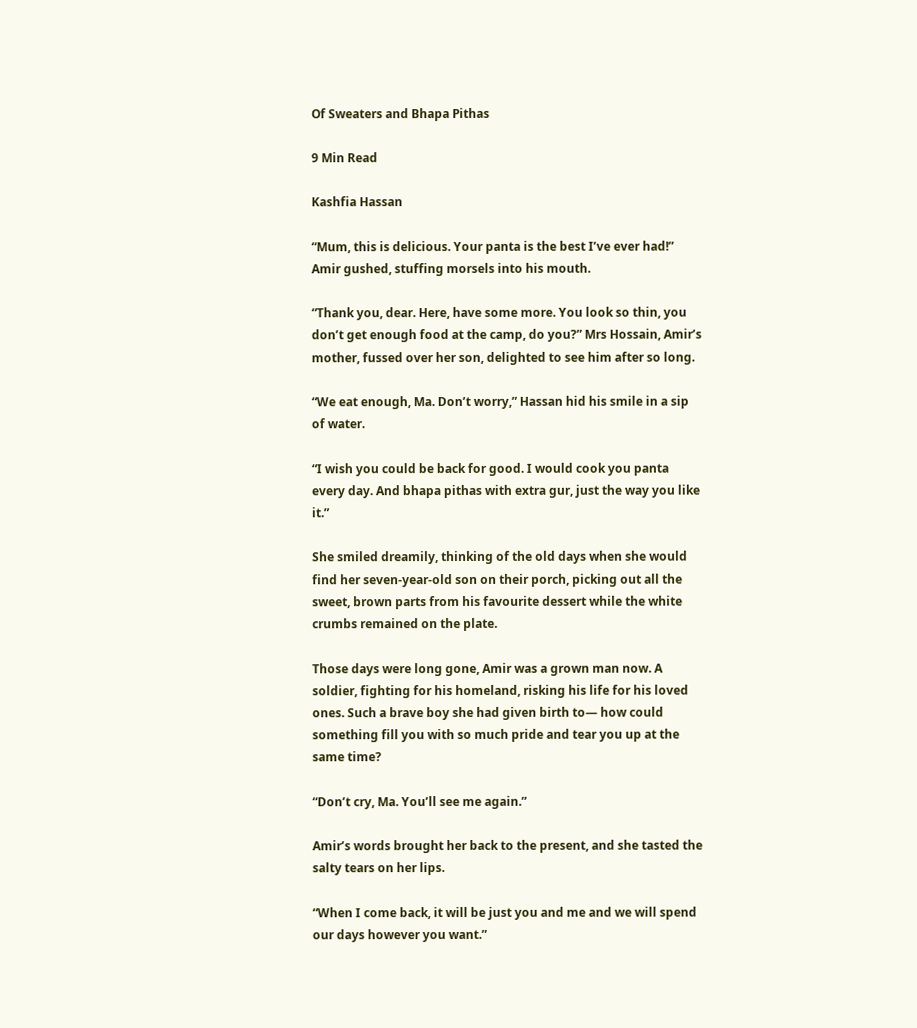Of Sweaters and Bhapa Pithas

9 Min Read

Kashfia Hassan

“Mum, this is delicious. Your panta is the best I’ve ever had!” Amir gushed, stuffing morsels into his mouth.

“Thank you, dear. Here, have some more. You look so thin, you don’t get enough food at the camp, do you?” Mrs Hossain, Amir’s mother, fussed over her son, delighted to see him after so long.

“We eat enough, Ma. Don’t worry,” Hassan hid his smile in a sip of water.

“I wish you could be back for good. I would cook you panta every day. And bhapa pithas with extra gur, just the way you like it.”

She smiled dreamily, thinking of the old days when she would find her seven-year-old son on their porch, picking out all the sweet, brown parts from his favourite dessert while the white crumbs remained on the plate.

Those days were long gone, Amir was a grown man now. A soldier, fighting for his homeland, risking his life for his loved ones. Such a brave boy she had given birth to— how could something fill you with so much pride and tear you up at the same time?

“Don’t cry, Ma. You’ll see me again.”

Amir’s words brought her back to the present, and she tasted the salty tears on her lips.

“When I come back, it will be just you and me and we will spend our days however you want.”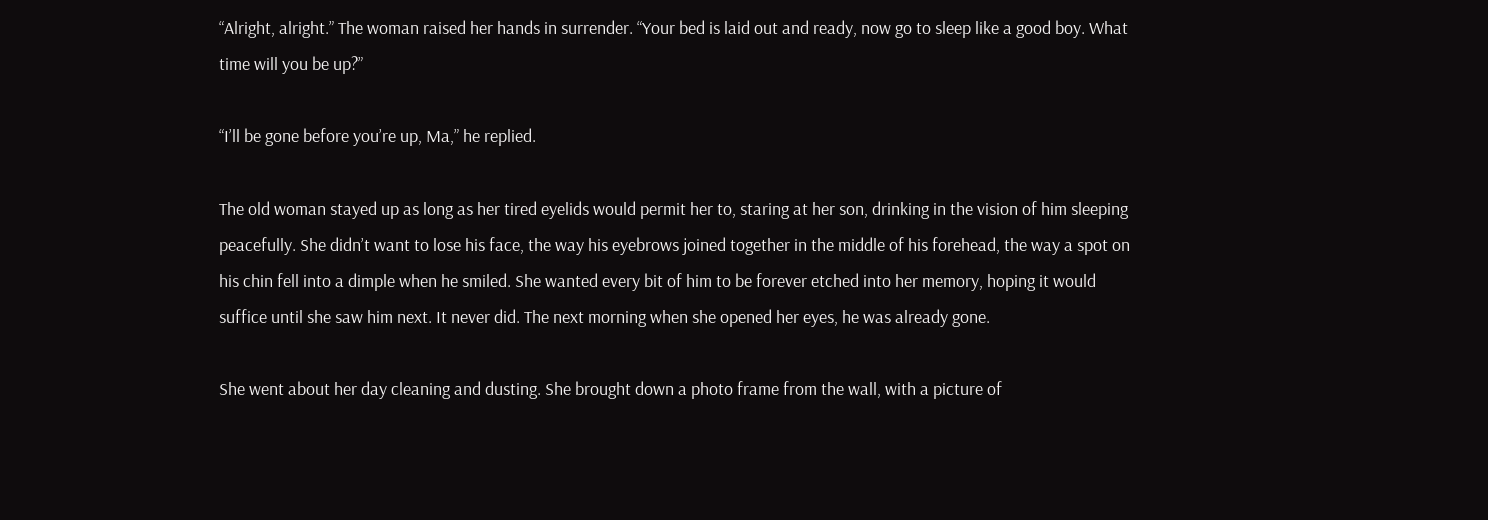“Alright, alright.” The woman raised her hands in surrender. “Your bed is laid out and ready, now go to sleep like a good boy. What time will you be up?”

“I’ll be gone before you’re up, Ma,” he replied.

The old woman stayed up as long as her tired eyelids would permit her to, staring at her son, drinking in the vision of him sleeping peacefully. She didn’t want to lose his face, the way his eyebrows joined together in the middle of his forehead, the way a spot on his chin fell into a dimple when he smiled. She wanted every bit of him to be forever etched into her memory, hoping it would suffice until she saw him next. It never did. The next morning when she opened her eyes, he was already gone.

She went about her day cleaning and dusting. She brought down a photo frame from the wall, with a picture of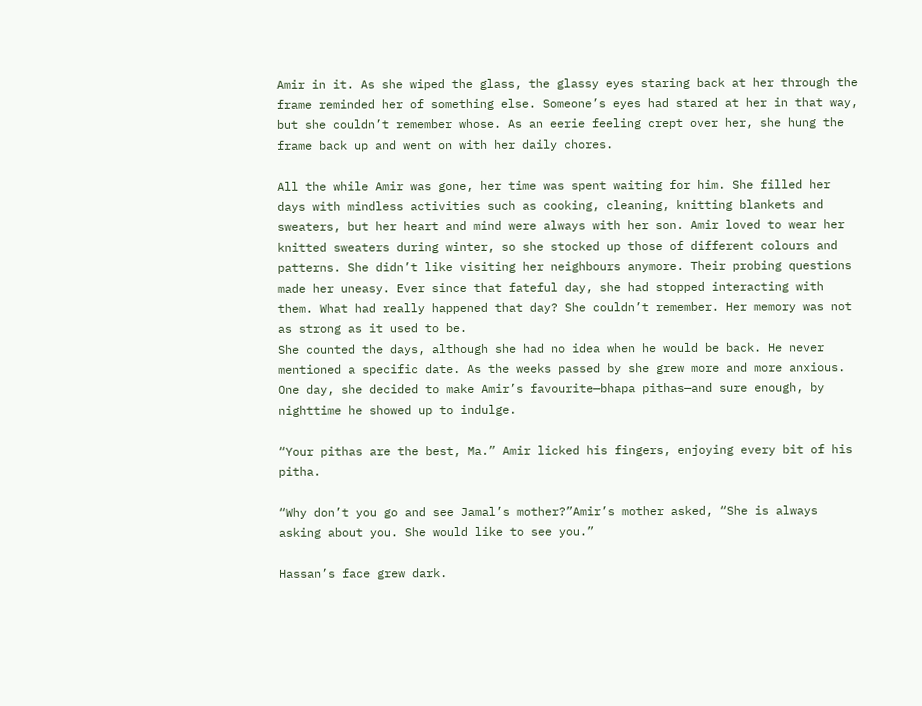Amir in it. As she wiped the glass, the glassy eyes staring back at her through the frame reminded her of something else. Someone’s eyes had stared at her in that way, but she couldn’t remember whose. As an eerie feeling crept over her, she hung the frame back up and went on with her daily chores.

All the while Amir was gone, her time was spent waiting for him. She filled her days with mindless activities such as cooking, cleaning, knitting blankets and sweaters, but her heart and mind were always with her son. Amir loved to wear her knitted sweaters during winter, so she stocked up those of different colours and patterns. She didn’t like visiting her neighbours anymore. Their probing questions made her uneasy. Ever since that fateful day, she had stopped interacting with them. What had really happened that day? She couldn’t remember. Her memory was not as strong as it used to be.
She counted the days, although she had no idea when he would be back. He never mentioned a specific date. As the weeks passed by she grew more and more anxious. One day, she decided to make Amir’s favourite—bhapa pithas—and sure enough, by nighttime he showed up to indulge.

“Your pithas are the best, Ma.” Amir licked his fingers, enjoying every bit of his pitha.

“Why don’t you go and see Jamal’s mother?”Amir’s mother asked, “She is always asking about you. She would like to see you.”

Hassan’s face grew dark.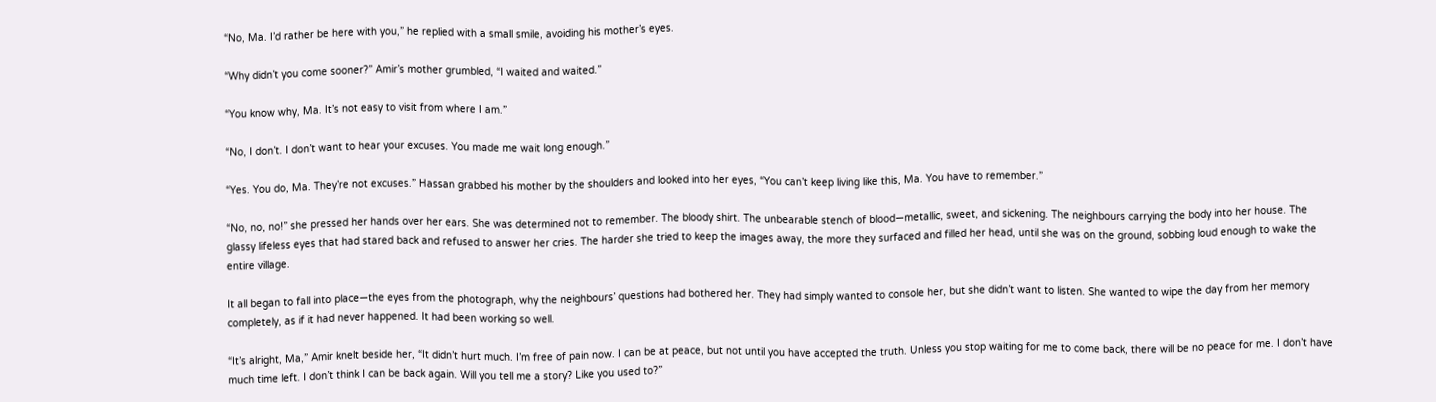“No, Ma. I’d rather be here with you,” he replied with a small smile, avoiding his mother’s eyes.

“Why didn’t you come sooner?” Amir’s mother grumbled, “I waited and waited.”

“You know why, Ma. It’s not easy to visit from where I am.”

“No, I don’t. I don’t want to hear your excuses. You made me wait long enough.”

“Yes. You do, Ma. They’re not excuses.” Hassan grabbed his mother by the shoulders and looked into her eyes, “You can’t keep living like this, Ma. You have to remember.”

“No, no, no!” she pressed her hands over her ears. She was determined not to remember. The bloody shirt. The unbearable stench of blood—metallic, sweet, and sickening. The neighbours carrying the body into her house. The glassy lifeless eyes that had stared back and refused to answer her cries. The harder she tried to keep the images away, the more they surfaced and filled her head, until she was on the ground, sobbing loud enough to wake the entire village.

It all began to fall into place—the eyes from the photograph, why the neighbours’ questions had bothered her. They had simply wanted to console her, but she didn’t want to listen. She wanted to wipe the day from her memory completely, as if it had never happened. It had been working so well.

“It’s alright, Ma,” Amir knelt beside her, “It didn’t hurt much. I’m free of pain now. I can be at peace, but not until you have accepted the truth. Unless you stop waiting for me to come back, there will be no peace for me. I don’t have much time left. I don’t think I can be back again. Will you tell me a story? Like you used to?”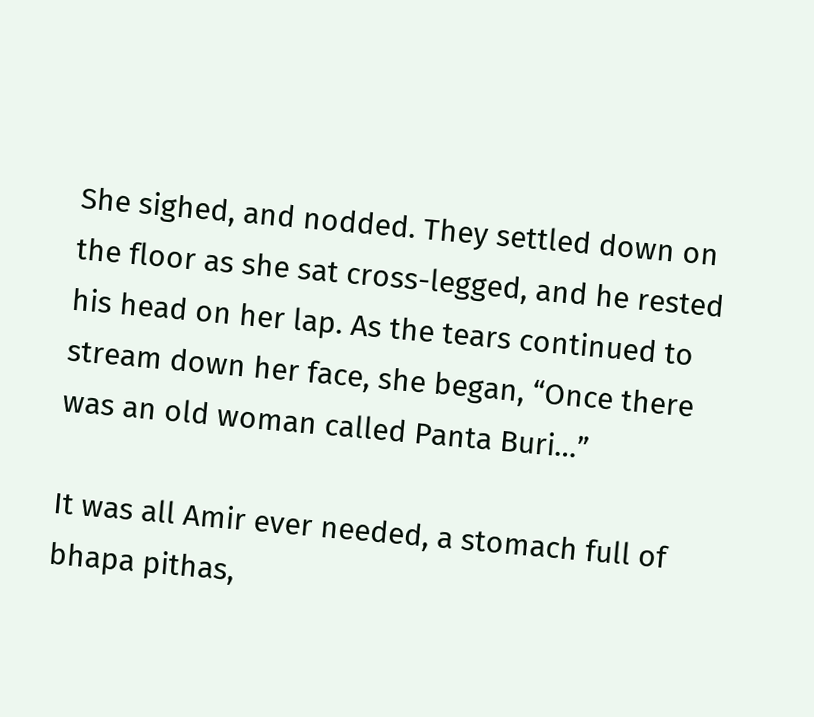She sighed, and nodded. They settled down on the floor as she sat cross-legged, and he rested his head on her lap. As the tears continued to stream down her face, she began, “Once there was an old woman called Panta Buri…”

It was all Amir ever needed, a stomach full of bhapa pithas,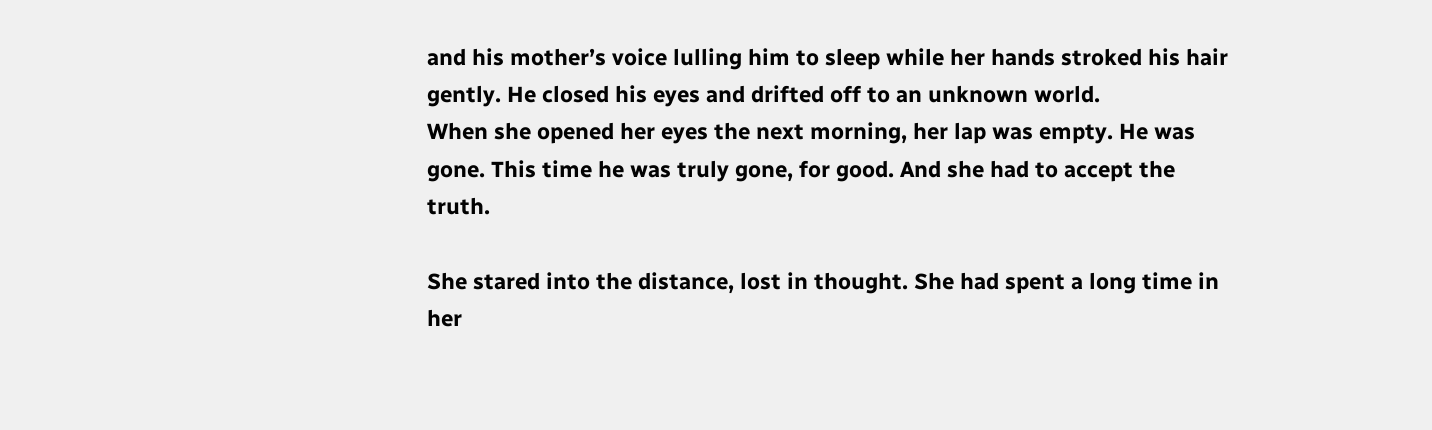and his mother’s voice lulling him to sleep while her hands stroked his hair gently. He closed his eyes and drifted off to an unknown world.
When she opened her eyes the next morning, her lap was empty. He was gone. This time he was truly gone, for good. And she had to accept the truth.

She stared into the distance, lost in thought. She had spent a long time in her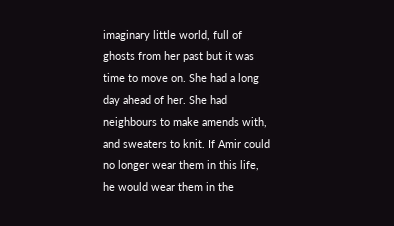imaginary little world, full of ghosts from her past but it was time to move on. She had a long day ahead of her. She had neighbours to make amends with, and sweaters to knit. If Amir could no longer wear them in this life, he would wear them in the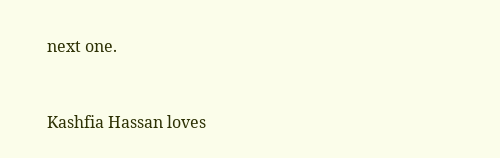next one.


Kashfia Hassan loves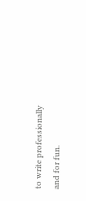to write professionally and for fun.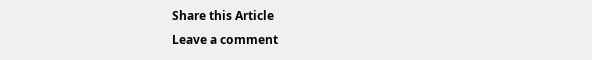Share this Article
Leave a comment